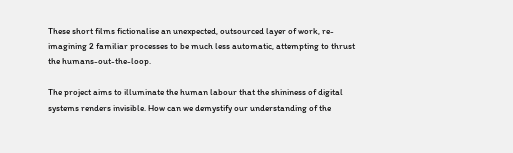These short films fictionalise an unexpected, outsourced layer of work, re-imagining 2 familiar processes to be much less automatic, attempting to thrust the humans-out-the-loop.

The project aims to illuminate the human labour that the shininess of digital systems renders invisible. How can we demystify our understanding of the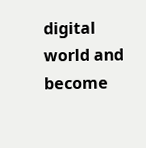digital world and become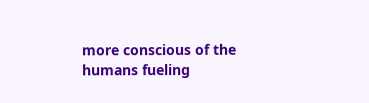more conscious of the humans fueling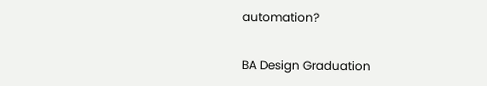automation?


BA Design Graduation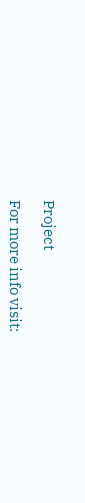Project

For more info visit: